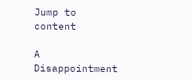Jump to content

A Disappointment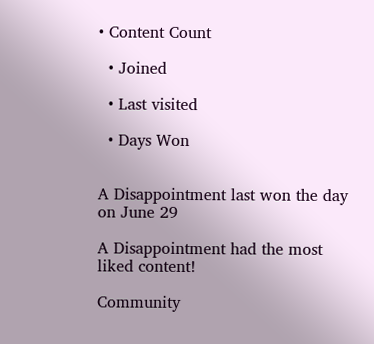• Content Count

  • Joined

  • Last visited

  • Days Won


A Disappointment last won the day on June 29

A Disappointment had the most liked content!

Community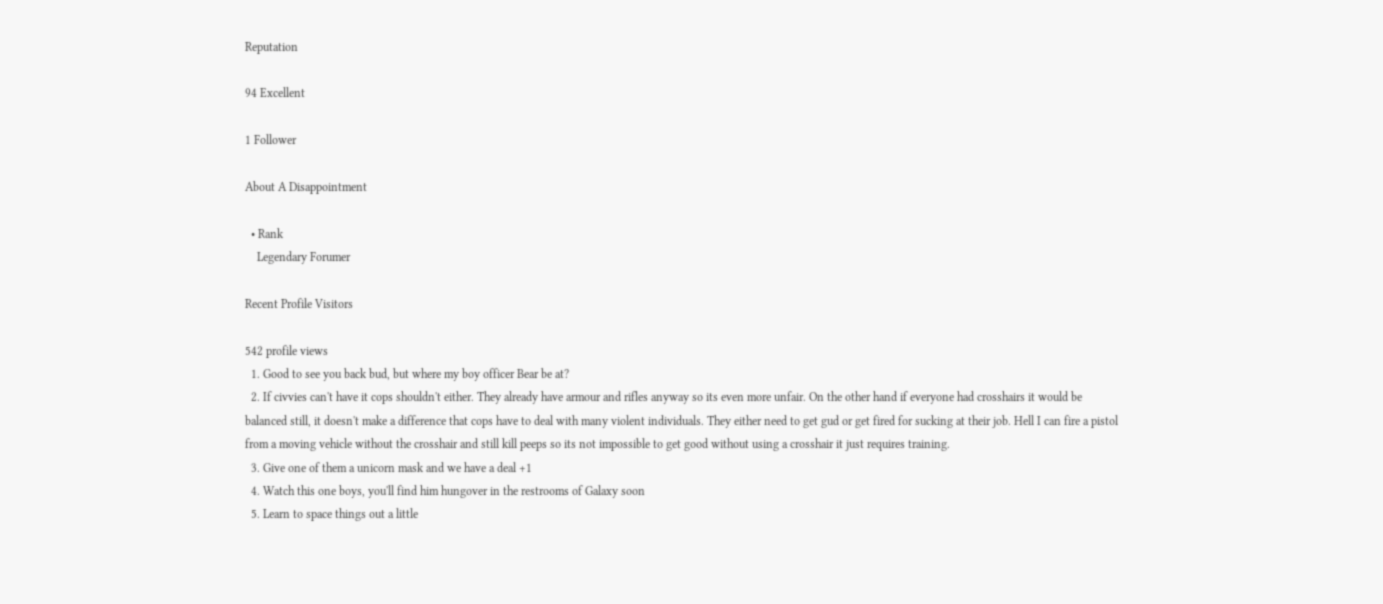Reputation

94 Excellent

1 Follower

About A Disappointment

  • Rank
    Legendary Forumer

Recent Profile Visitors

542 profile views
  1. Good to see you back bud, but where my boy officer Bear be at?
  2. If civvies can't have it cops shouldn't either. They already have armour and rifles anyway so its even more unfair. On the other hand if everyone had crosshairs it would be balanced still, it doesn't make a difference that cops have to deal with many violent individuals. They either need to get gud or get fired for sucking at their job. Hell I can fire a pistol from a moving vehicle without the crosshair and still kill peeps so its not impossible to get good without using a crosshair it just requires training.
  3. Give one of them a unicorn mask and we have a deal +1
  4. Watch this one boys, you'll find him hungover in the restrooms of Galaxy soon
  5. Learn to space things out a little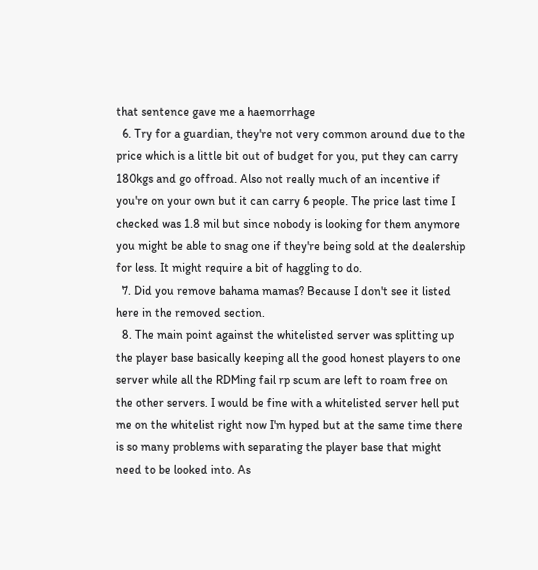that sentence gave me a haemorrhage
  6. Try for a guardian, they're not very common around due to the price which is a little bit out of budget for you, put they can carry 180kgs and go offroad. Also not really much of an incentive if you're on your own but it can carry 6 people. The price last time I checked was 1.8 mil but since nobody is looking for them anymore you might be able to snag one if they're being sold at the dealership for less. It might require a bit of haggling to do.
  7. Did you remove bahama mamas? Because I don't see it listed here in the removed section.
  8. The main point against the whitelisted server was splitting up the player base basically keeping all the good honest players to one server while all the RDMing fail rp scum are left to roam free on the other servers. I would be fine with a whitelisted server hell put me on the whitelist right now I'm hyped but at the same time there is so many problems with separating the player base that might need to be looked into. As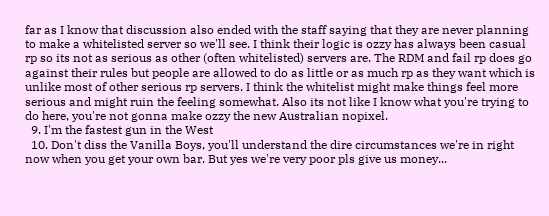far as I know that discussion also ended with the staff saying that they are never planning to make a whitelisted server so we'll see. I think their logic is ozzy has always been casual rp so its not as serious as other (often whitelisted) servers are. The RDM and fail rp does go against their rules but people are allowed to do as little or as much rp as they want which is unlike most of other serious rp servers. I think the whitelist might make things feel more serious and might ruin the feeling somewhat. Also its not like I know what you're trying to do here, you're not gonna make ozzy the new Australian nopixel.
  9. I'm the fastest gun in the West
  10. Don't diss the Vanilla Boys, you'll understand the dire circumstances we're in right now when you get your own bar. But yes we're very poor pls give us money...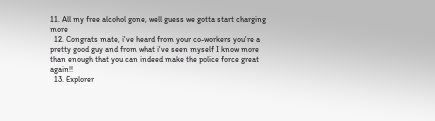11. All my free alcohol gone, well guess we gotta start charging more
  12. Congrats mate, i've heard from your co-workers you're a pretty good guy and from what i've seen myself I know more than enough that you can indeed make the police force great again!!
  13. Explorer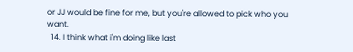or JJ would be fine for me, but you're allowed to pick who you want.
  14. I think what i'm doing like last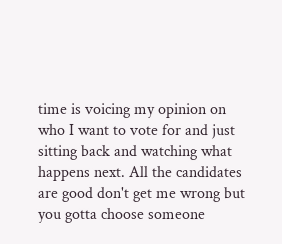time is voicing my opinion on who I want to vote for and just sitting back and watching what happens next. All the candidates are good don't get me wrong but you gotta choose someone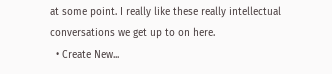at some point. I really like these really intellectual conversations we get up to on here.
  • Create New...